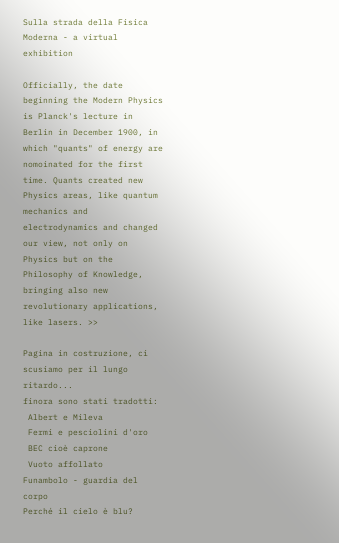Sulla strada della Fisica Moderna - a virtual exhibition

Officially, the date beginning the Modern Physics is Planck's lecture in Berlin in December 1900, in which "quants" of energy are nomoinated for the first time. Quants created new Physics areas, like quantum mechanics and electrodynamics and changed our view, not only on Physics but on the Philosophy of Knowledge, bringing also new revolutionary applications, like lasers. >>

Pagina in costruzione, ci scusiamo per il lungo ritardo...
finora sono stati tradotti:
 Albert e Mileva
 Fermi e pesciolini d'oro
 BEC cioè caprone
 Vuoto affollato
Funambolo - guardia del corpo
Perché il cielo è blu?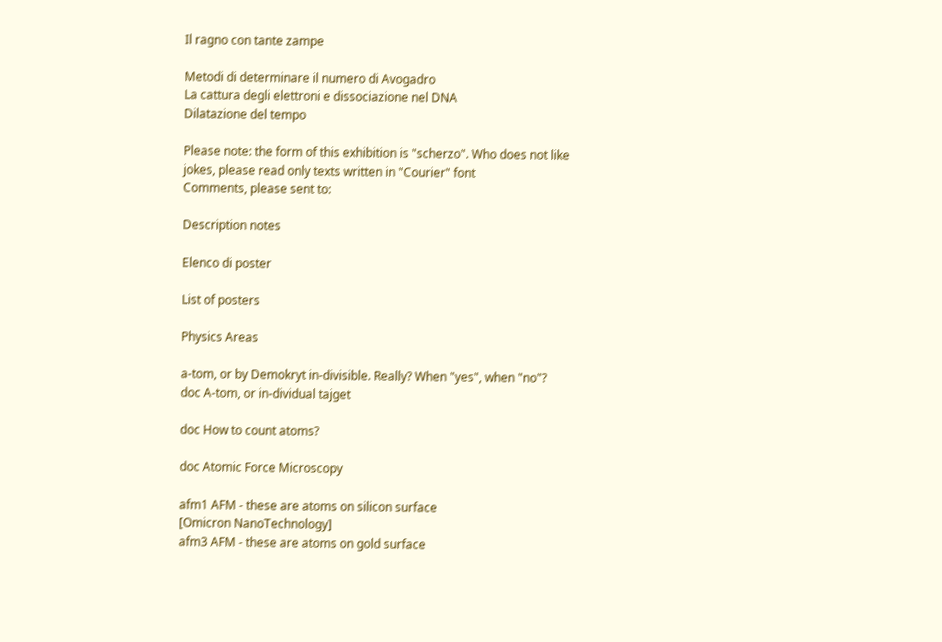Il ragno con tante zampe

Metodi di determinare il numero di Avogadro
La cattura degli elettroni e dissociazione nel DNA
Dilatazione del tempo

Please note: the form of this exhibition is "scherzo". Who does not like jokes, please read only texts written in "Courier" font
Comments, please sent to:

Description notes

Elenco di poster

List of posters

Physics Areas

a-tom, or by Demokryt in-divisible. Really? When "yes", when "no"?
doc A-tom, or in-dividual tajget

doc How to count atoms?

doc Atomic Force Microscopy

afm1 AFM - these are atoms on silicon surface
[Omicron NanoTechnology]
afm3 AFM - these are atoms on gold surface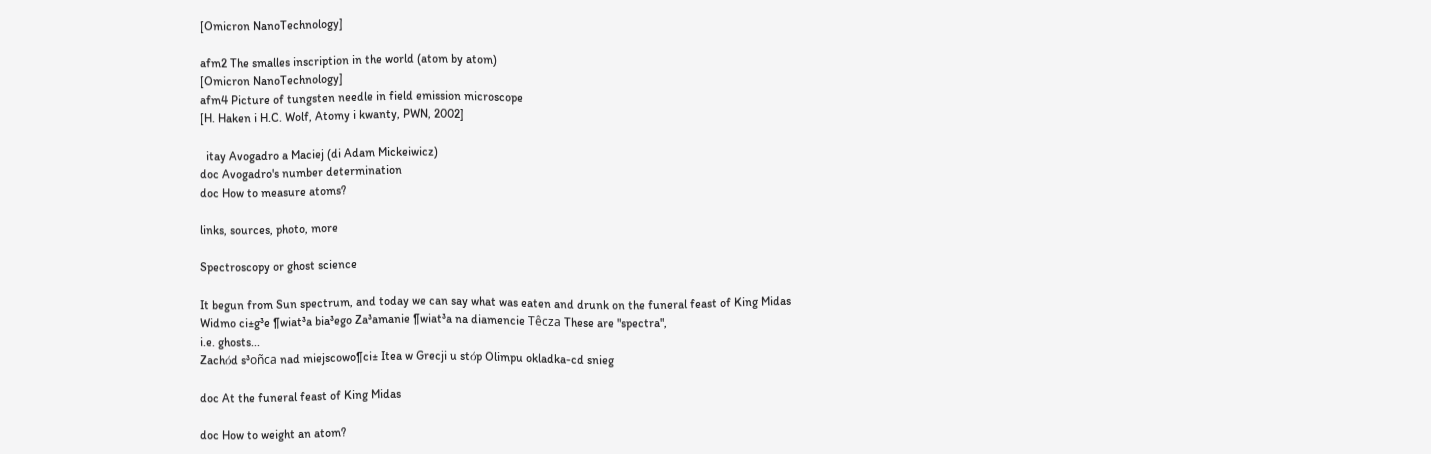[Omicron NanoTechnology]

afm2 The smalles inscription in the world (atom by atom)
[Omicron NanoTechnology]
afm4 Picture of tungsten needle in field emission microscope
[H. Haken i H.C. Wolf, Atomy i kwanty, PWN, 2002]

  itay Avogadro a Maciej (di Adam Mickeiwicz)
doc Avogadro's number determination
doc How to measure atoms?

links, sources, photo, more

Spectroscopy or ghost science

It begun from Sun spectrum, and today we can say what was eaten and drunk on the funeral feast of King Midas
Widmo ci±g³e ¶wiat³a bia³ego Za³amanie ¶wiat³a na diamencie Têcza These are "spectra",
i.e. ghosts...
Zachόd s³oñca nad miejscowo¶ci± Itea w Grecji u stόp Olimpu okladka-cd snieg

doc At the funeral feast of King Midas

doc How to weight an atom?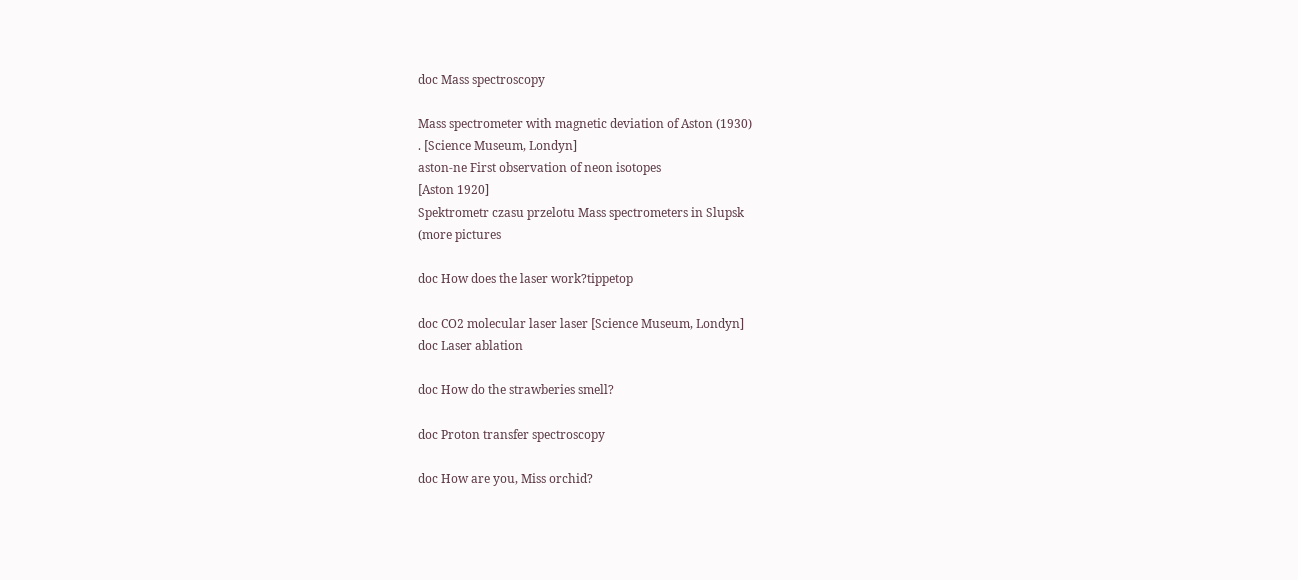doc Mass spectroscopy

Mass spectrometer with magnetic deviation of Aston (1930)
. [Science Museum, Londyn]
aston-ne First observation of neon isotopes
[Aston 1920]
Spektrometr czasu przelotu Mass spectrometers in Slupsk
(more pictures

doc How does the laser work?tippetop

doc CO2 molecular laser laser [Science Museum, Londyn]
doc Laser ablation

doc How do the strawberies smell?

doc Proton transfer spectroscopy

doc How are you, Miss orchid?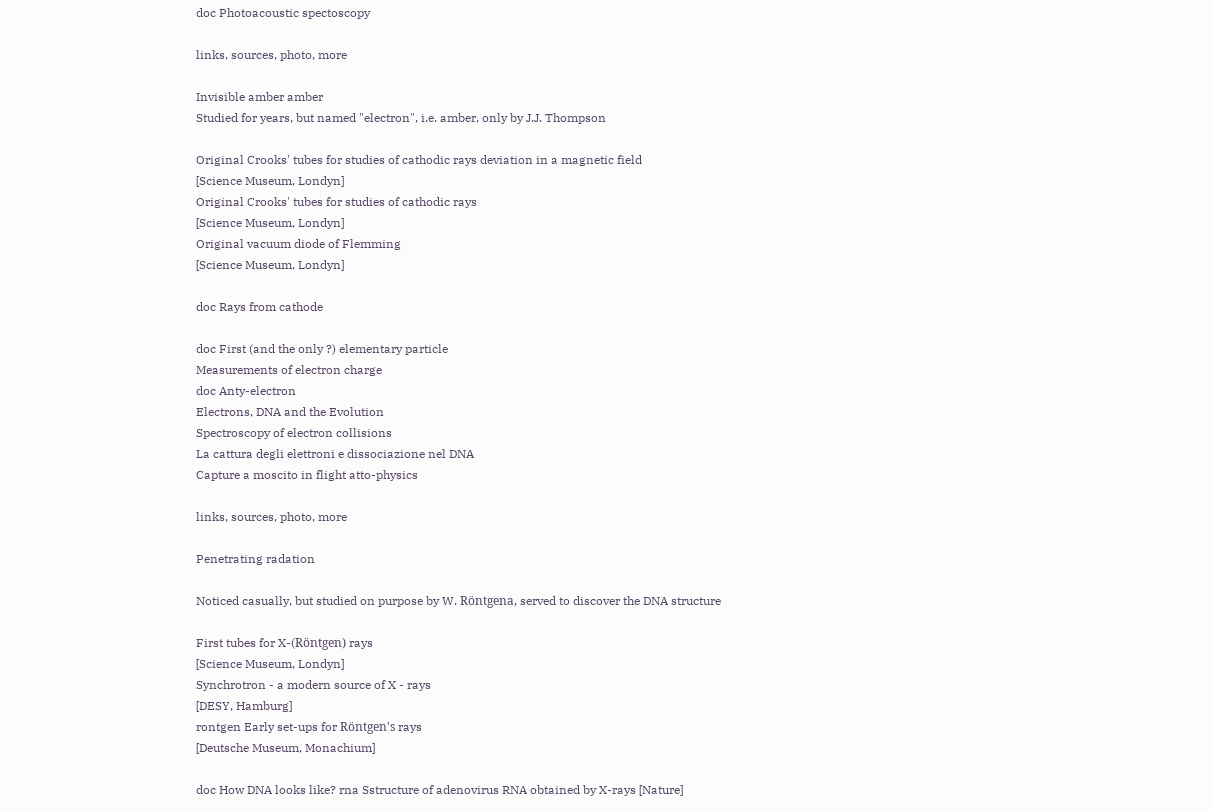doc Photoacoustic spectoscopy

links, sources, photo, more

Invisible amber amber
Studied for years, but named "electron", i.e. amber, only by J.J. Thompson

Original Crooks' tubes for studies of cathodic rays deviation in a magnetic field
[Science Museum, Londyn]
Original Crooks' tubes for studies of cathodic rays
[Science Museum, Londyn]
Original vacuum diode of Flemming
[Science Museum, Londyn]

doc Rays from cathode

doc First (and the only ?) elementary particle
Measurements of electron charge
doc Anty-electron
Electrons, DNA and the Evolution
Spectroscopy of electron collisions
La cattura degli elettroni e dissociazione nel DNA
Capture a moscito in flight atto-physics

links, sources, photo, more

Penetrating radation

Noticed casually, but studied on purpose by W. Röntgena, served to discover the DNA structure

First tubes for X-(Röntgen) rays
[Science Museum, Londyn]
Synchrotron - a modern source of X - rays
[DESY, Hamburg]
rontgen Early set-ups for Röntgen's rays
[Deutsche Museum, Monachium]

doc How DNA looks like? rna Sstructure of adenovirus RNA obtained by X-rays [Nature]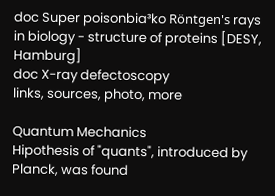doc Super poisonbia³ko Röntgen's rays in biology - structure of proteins [DESY, Hamburg]
doc X-ray defectoscopy
links, sources, photo, more

Quantum Mechanics
Hipothesis of "quants", introduced by Planck, was found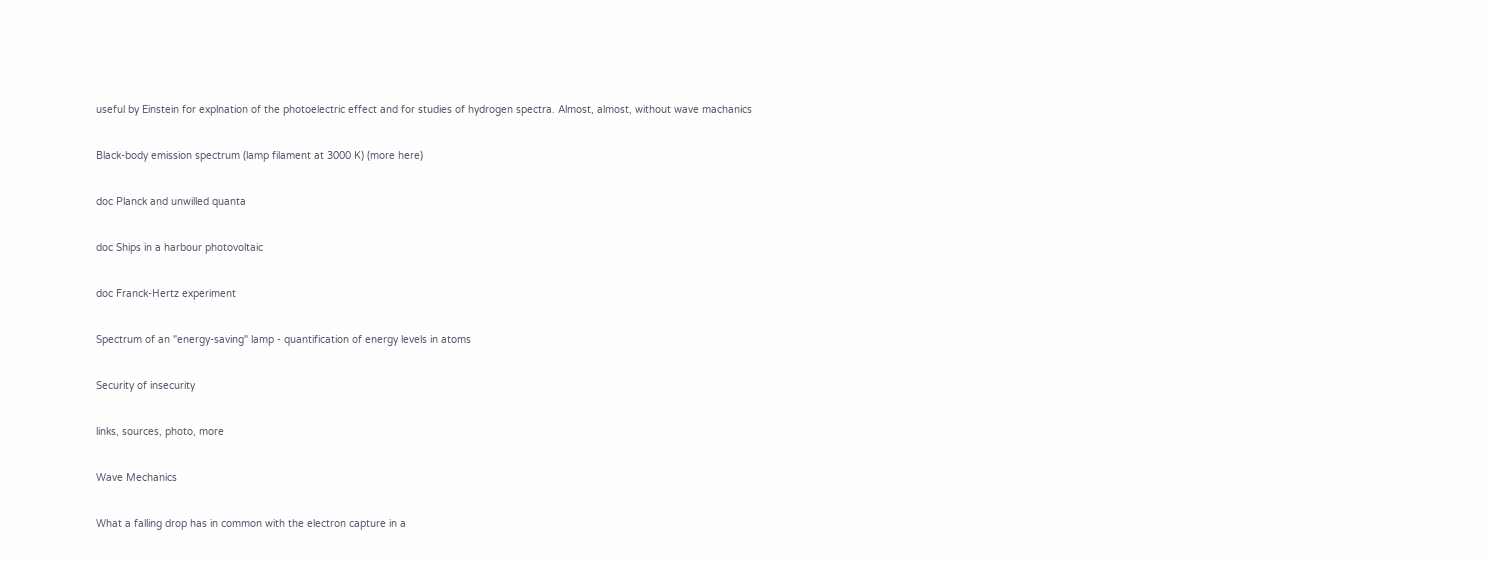useful by Einstein for explnation of the photoelectric effect and for studies of hydrogen spectra. Almost, almost, without wave machanics

Black-body emission spectrum (lamp filament at 3000 K) (more here)

doc Planck and unwilled quanta

doc Ships in a harbour photovoltaic

doc Franck-Hertz experiment

Spectrum of an "energy-saving" lamp - quantification of energy levels in atoms

Security of insecurity

links, sources, photo, more

Wave Mechanics

What a falling drop has in common with the electron capture in a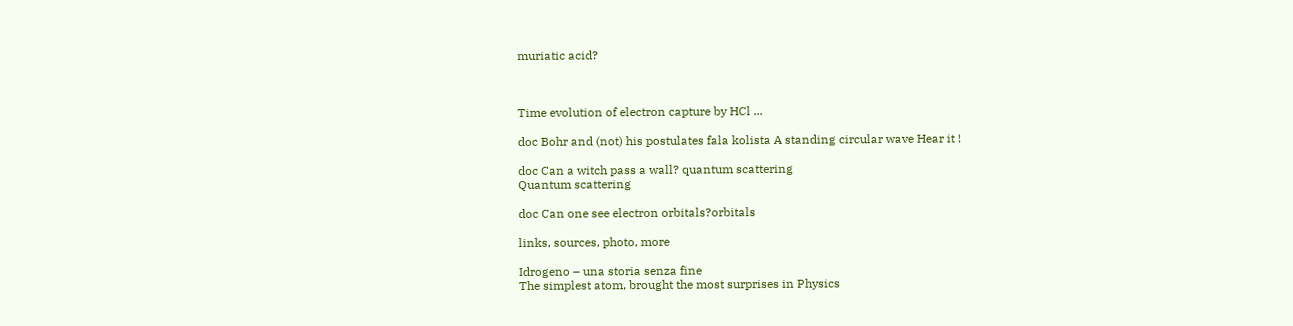muriatic acid?



Time evolution of electron capture by HCl ...

doc Bohr and (not) his postulates fala kolista A standing circular wave Hear it !

doc Can a witch pass a wall? quantum scattering
Quantum scattering

doc Can one see electron orbitals?orbitals

links, sources, photo, more

Idrogeno – una storia senza fine
The simplest atom, brought the most surprises in Physics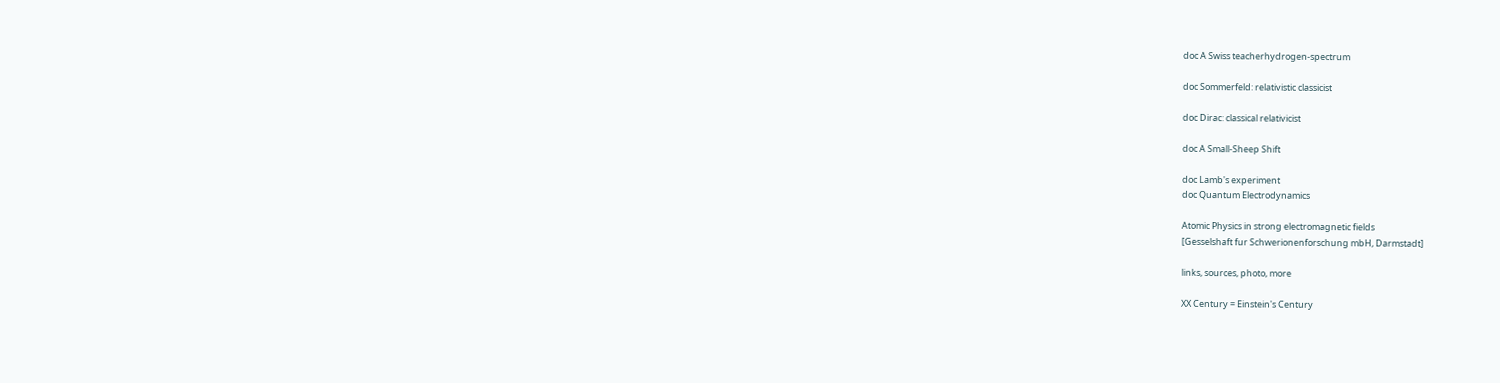doc A Swiss teacherhydrogen-spectrum

doc Sommerfeld: relativistic classicist

doc Dirac: classical relativicist

doc A Small-Sheep Shift

doc Lamb's experiment
doc Quantum Electrodynamics

Atomic Physics in strong electromagnetic fields
[Gesselshaft fur Schwerionenforschung mbH, Darmstadt]

links, sources, photo, more

XX Century = Einstein's Century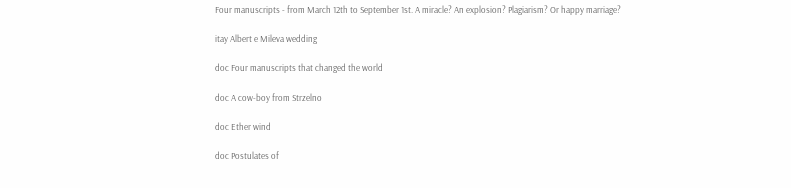Four manuscripts - from March 12th to September 1st. A miracle? An explosion? Plagiarism? Or happy marriage?

itay Albert e Mileva wedding

doc Four manuscripts that changed the world

doc A cow-boy from Strzelno

doc Ether wind

doc Postulates of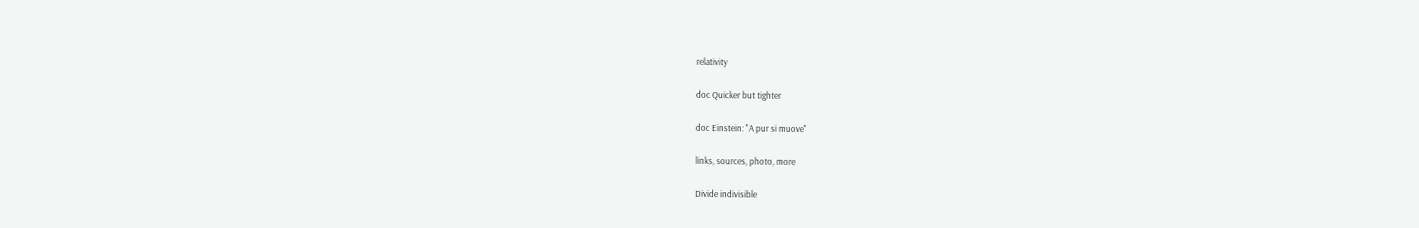relativity

doc Quicker but tighter

doc Einstein: "A pur si muove"

links, sources, photo, more

Divide indivisible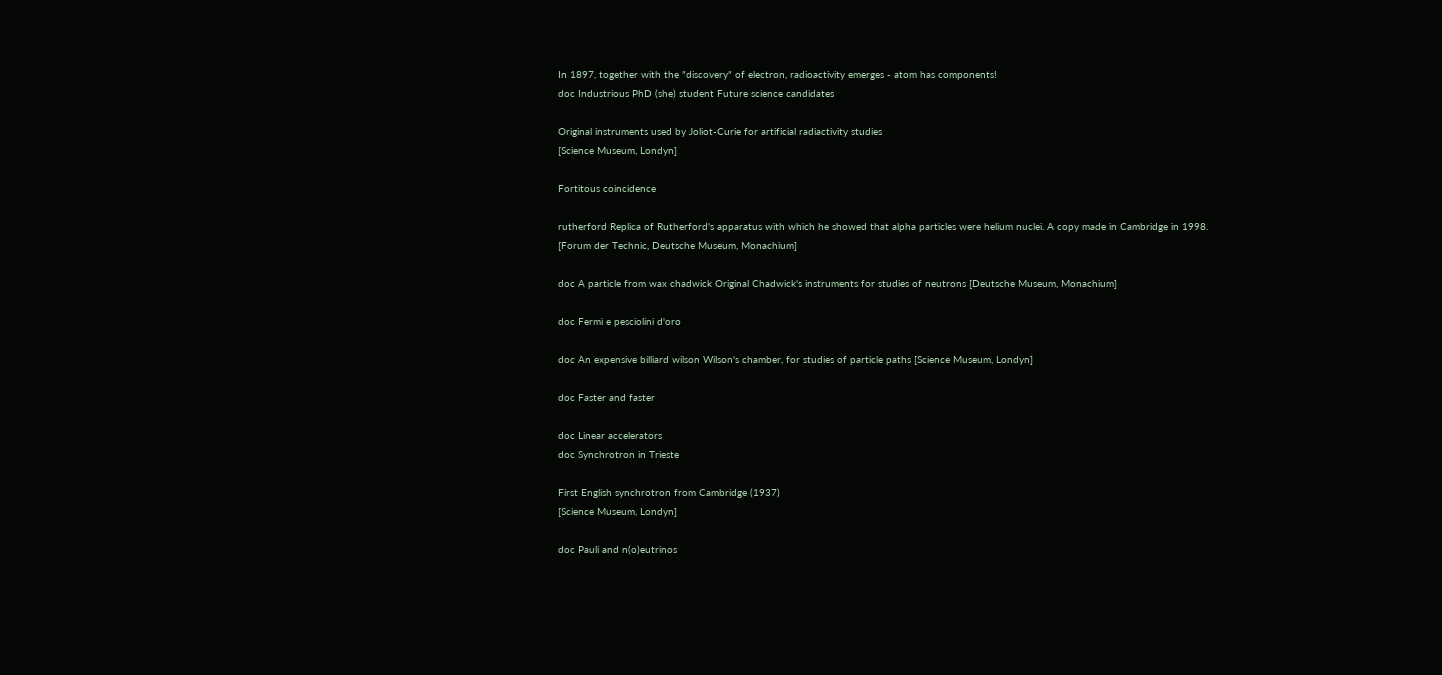In 1897, together with the "discovery" of electron, radioactivity emerges - atom has components!
doc Industrious PhD (she) student Future science candidates

Original instruments used by Joliot-Curie for artificial radiactivity studies
[Science Museum, Londyn]

Fortitous coincidence

rutherford Replica of Rutherford's apparatus with which he showed that alpha particles were helium nuclei. A copy made in Cambridge in 1998.
[Forum der Technic, Deutsche Museum, Monachium]

doc A particle from wax chadwick Original Chadwick's instruments for studies of neutrons [Deutsche Museum, Monachium]

doc Fermi e pesciolini d'oro

doc An expensive billiard wilson Wilson's chamber, for studies of particle paths [Science Museum, Londyn]

doc Faster and faster

doc Linear accelerators
doc Synchrotron in Trieste

First English synchrotron from Cambridge (1937)
[Science Museum, Londyn]

doc Pauli and n(o)eutrinos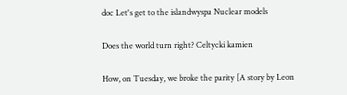doc Let's get to the islandwyspa Nuclear models

Does the world turn right? Celtycki kamien

How, on Tuesday, we broke the parity [A story by Leon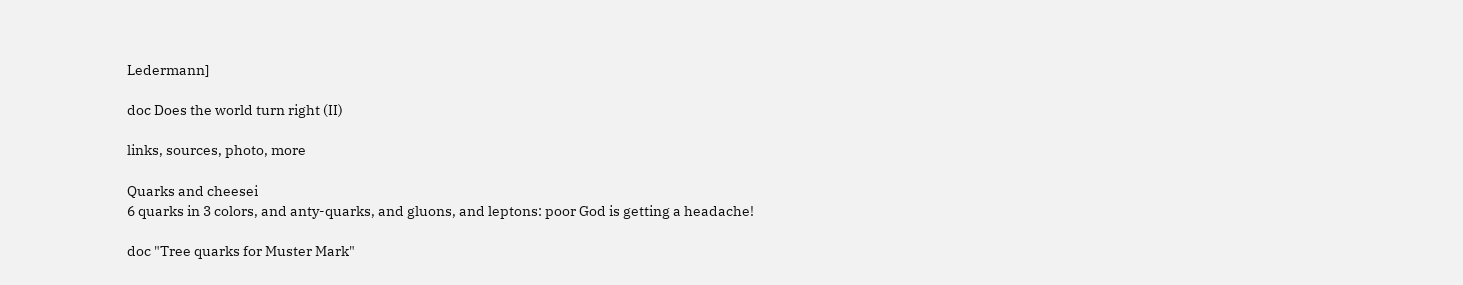Ledermann]

doc Does the world turn right (II)

links, sources, photo, more

Quarks and cheesei
6 quarks in 3 colors, and anty-quarks, and gluons, and leptons: poor God is getting a headache!

doc "Tree quarks for Muster Mark"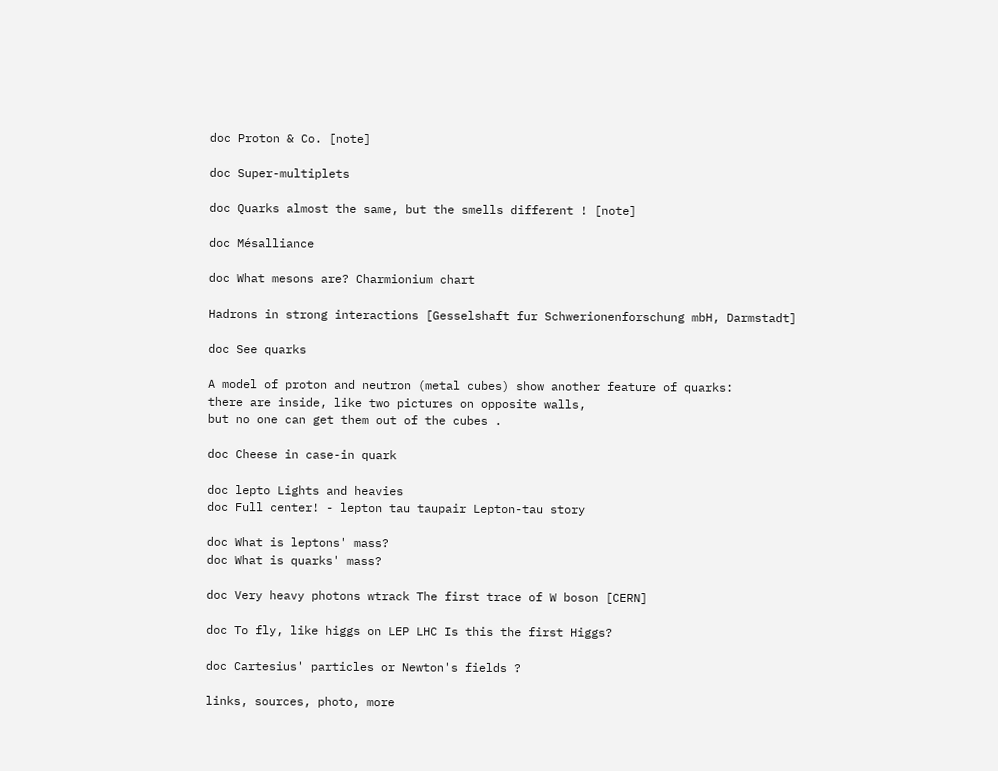doc Proton & Co. [note]

doc Super-multiplets

doc Quarks almost the same, but the smells different ! [note]

doc Mésalliance

doc What mesons are? Charmionium chart

Hadrons in strong interactions [Gesselshaft fur Schwerionenforschung mbH, Darmstadt]

doc See quarks

A model of proton and neutron (metal cubes) show another feature of quarks:
there are inside, like two pictures on opposite walls,
but no one can get them out of the cubes .

doc Cheese in case-in quark

doc lepto Lights and heavies
doc Full center! - lepton tau taupair Lepton-tau story

doc What is leptons' mass?
doc What is quarks' mass?

doc Very heavy photons wtrack The first trace of W boson [CERN]

doc To fly, like higgs on LEP LHC Is this the first Higgs?

doc Cartesius' particles or Newton's fields ?

links, sources, photo, more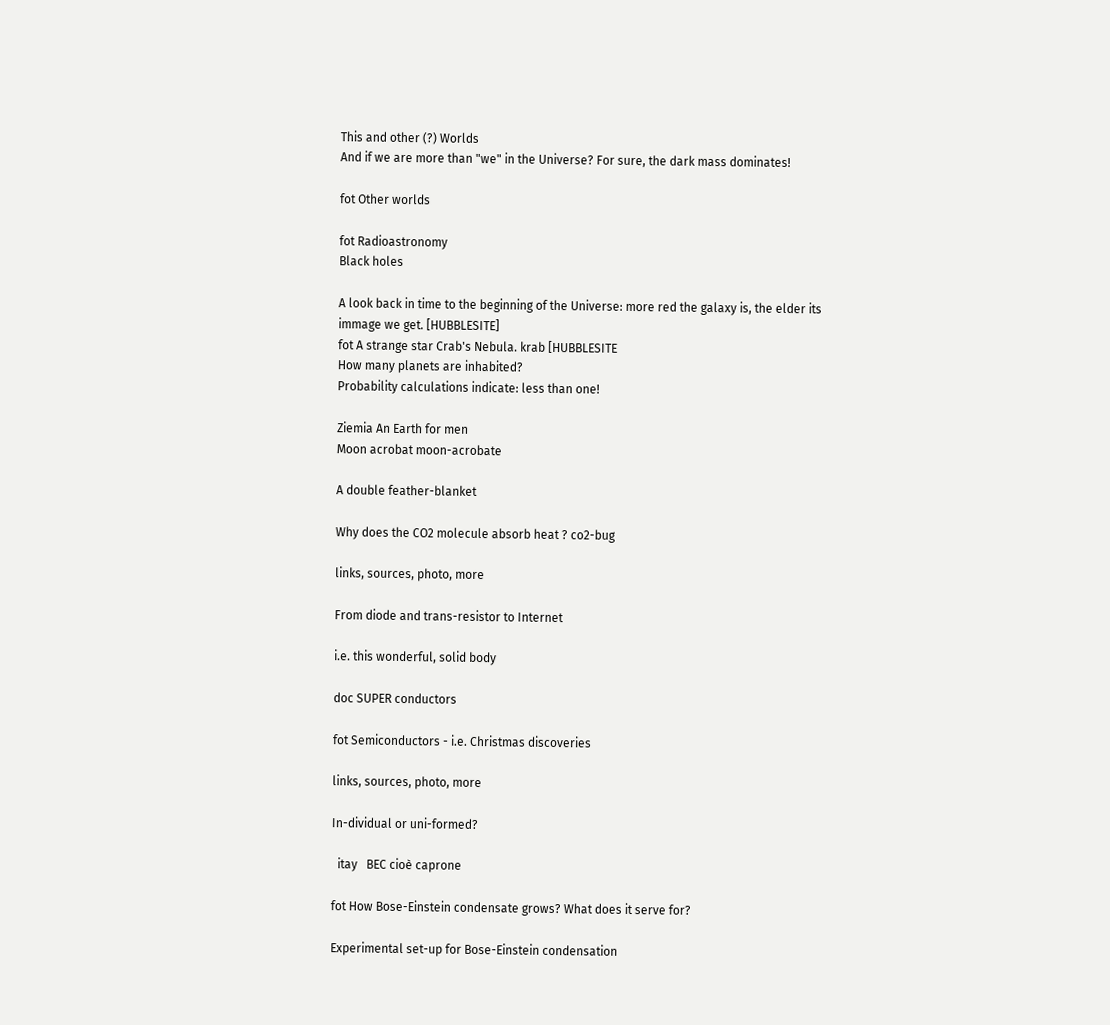This and other (?) Worlds
And if we are more than "we" in the Universe? For sure, the dark mass dominates!

fot Other worlds

fot Radioastronomy
Black holes

A look back in time to the beginning of the Universe: more red the galaxy is, the elder its immage we get. [HUBBLESITE]
fot A strange star Crab's Nebula. krab [HUBBLESITE
How many planets are inhabited?
Probability calculations indicate: less than one!

Ziemia An Earth for men
Moon acrobat moon-acrobate

A double feather-blanket

Why does the CO2 molecule absorb heat ? co2-bug

links, sources, photo, more

From diode and trans-resistor to Internet

i.e. this wonderful, solid body

doc SUPER conductors

fot Semiconductors - i.e. Christmas discoveries

links, sources, photo, more

In-dividual or uni-formed?

  itay   BEC cioè caprone

fot How Bose-Einstein condensate grows? What does it serve for?

Experimental set-up for Bose-Einstein condensation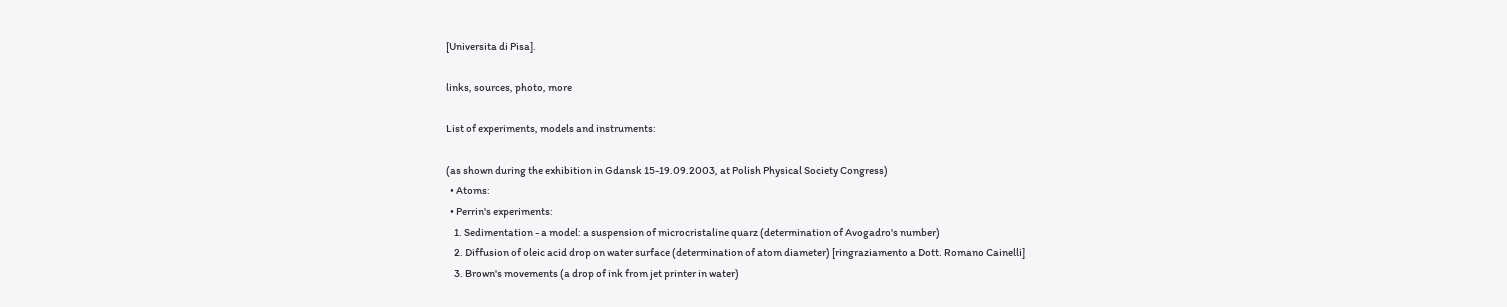[Universita di Pisa].

links, sources, photo, more

List of experiments, models and instruments:

(as shown during the exhibition in Gdansk 15-19.09.2003, at Polish Physical Society Congress)
  • Atoms:
  • Perrin's experiments:
    1. Sedimentation - a model: a suspension of microcristaline quarz (determination of Avogadro's number)
    2. Diffusion of oleic acid drop on water surface (determination of atom diameter) [ringraziamento a Dott. Romano Cainelli]
    3. Brown's movements (a drop of ink from jet printer in water)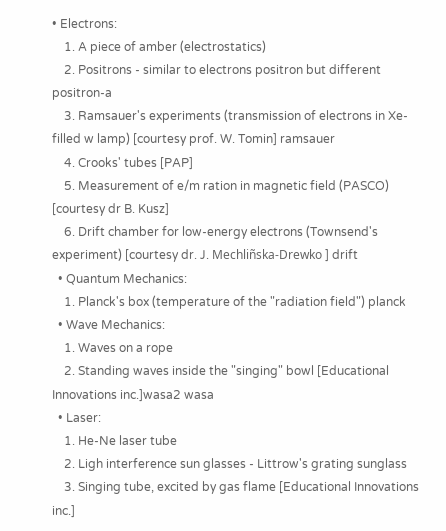• Electrons:
    1. A piece of amber (electrostatics)
    2. Positrons - similar to electrons positron but different positron-a
    3. Ramsauer's experiments (transmission of electrons in Xe-filled w lamp) [courtesy prof. W. Tomin] ramsauer
    4. Crooks' tubes [PAP]
    5. Measurement of e/m ration in magnetic field (PASCO) [courtesy dr B. Kusz]
    6. Drift chamber for low-energy electrons (Townsend's experiment) [courtesy dr. J. Mechliñska-Drewko ] drift
  • Quantum Mechanics:
    1. Planck's box (temperature of the "radiation field") planck
  • Wave Mechanics:
    1. Waves on a rope
    2. Standing waves inside the "singing" bowl [Educational Innovations inc.]wasa2 wasa
  • Laser:
    1. He-Ne laser tube
    2. Ligh interference sun glasses - Littrow's grating sunglass
    3. Singing tube, excited by gas flame [Educational Innovations inc.]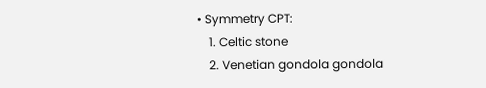• Symmetry CPT:
    1. Celtic stone
    2. Venetian gondola gondola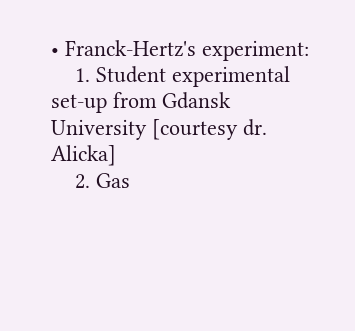• Franck-Hertz's experiment:
    1. Student experimental set-up from Gdansk University [courtesy dr. Alicka]
    2. Gas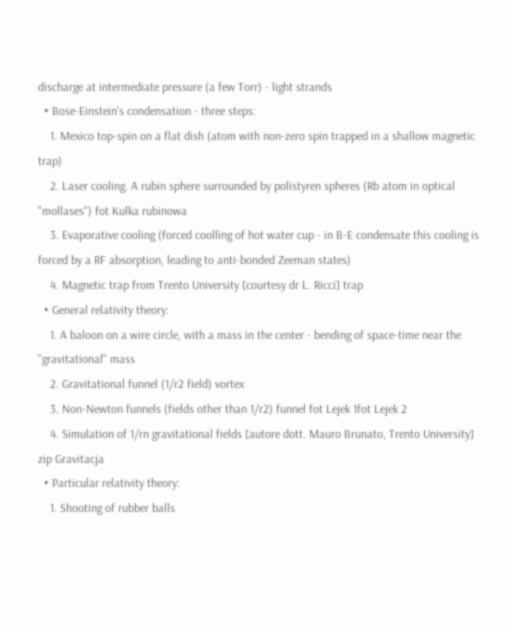discharge at intermediate pressure (a few Torr) - light strands
  • Bose-Einstein's condensation - three steps:
    1. Mexico top-spin on a flat dish (atom with non-zero spin trapped in a shallow magnetic trap)
    2. Laser cooling. A rubin sphere surrounded by polistyren spheres (Rb atom in optical "mollases") fot Kulka rubinowa
    3. Evaporative cooling (forced coolling of hot water cup - in B-E condensate this cooling is forced by a RF absorption, leading to anti-bonded Zeeman states)
    4. Magnetic trap from Trento University [courtesy dr L. Ricci] trap
  • General relativity theory:
    1. A baloon on a wire circle, with a mass in the center - bending of space-time near the "gravitational" mass
    2. Gravitational funnel (1/r2 field) vortex
    3. Non-Newton funnels (fields other than 1/r2) funnel fot Lejek 1fot Lejek 2
    4. Simulation of 1/rn gravitational fields [autore dott. Mauro Brunato, Trento University] zip Gravitacja
  • Particular relativity theory:
    1. Shooting of rubber balls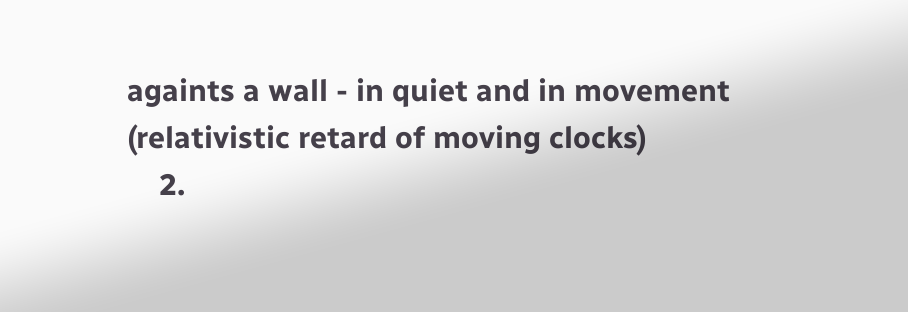againts a wall - in quiet and in movement (relativistic retard of moving clocks)
    2.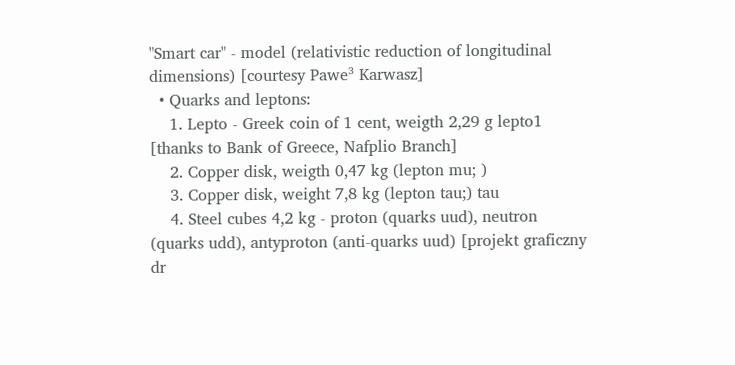"Smart car" - model (relativistic reduction of longitudinal dimensions) [courtesy Pawe³ Karwasz]
  • Quarks and leptons:
    1. Lepto - Greek coin of 1 cent, weigth 2,29 g lepto1 [thanks to Bank of Greece, Nafplio Branch]
    2. Copper disk, weigth 0,47 kg (lepton mu; )
    3. Copper disk, weight 7,8 kg (lepton tau;) tau
    4. Steel cubes 4,2 kg - proton (quarks uud), neutron (quarks udd), antyproton (anti-quarks uud) [projekt graficzny dr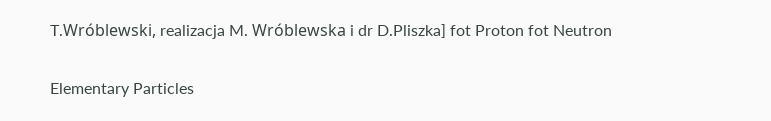T.Wróblewski, realizacja M. Wróblewska i dr D.Pliszka] fot Proton fot Neutron

Elementary Particles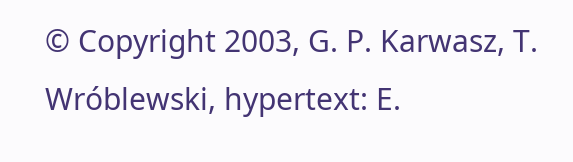© Copyright 2003, G. P. Karwasz, T. Wróblewski, hypertext: E.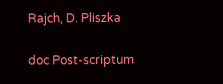Rajch, D. Pliszka

doc Post-scriptum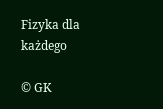Fizyka dla każdego

© GK